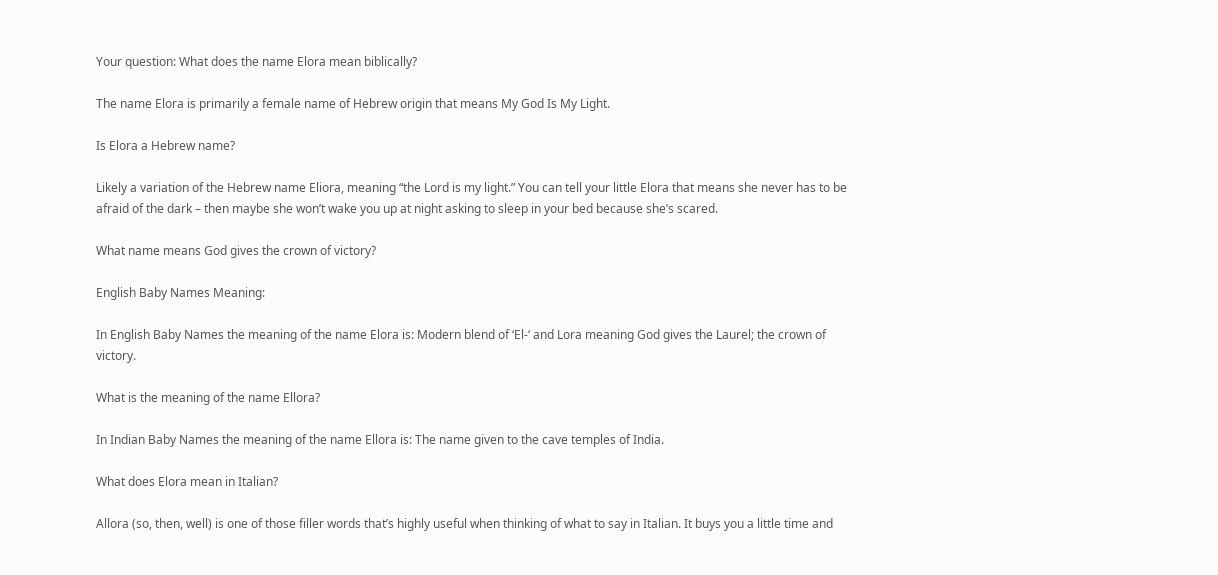Your question: What does the name Elora mean biblically?

The name Elora is primarily a female name of Hebrew origin that means My God Is My Light.

Is Elora a Hebrew name?

Likely a variation of the Hebrew name Eliora, meaning “the Lord is my light.” You can tell your little Elora that means she never has to be afraid of the dark – then maybe she won’t wake you up at night asking to sleep in your bed because she’s scared.

What name means God gives the crown of victory?

English Baby Names Meaning:

In English Baby Names the meaning of the name Elora is: Modern blend of ‘El-‘ and Lora meaning God gives the Laurel; the crown of victory.

What is the meaning of the name Ellora?

In Indian Baby Names the meaning of the name Ellora is: The name given to the cave temples of India.

What does Elora mean in Italian?

Allora (so, then, well) is one of those filler words that’s highly useful when thinking of what to say in Italian. It buys you a little time and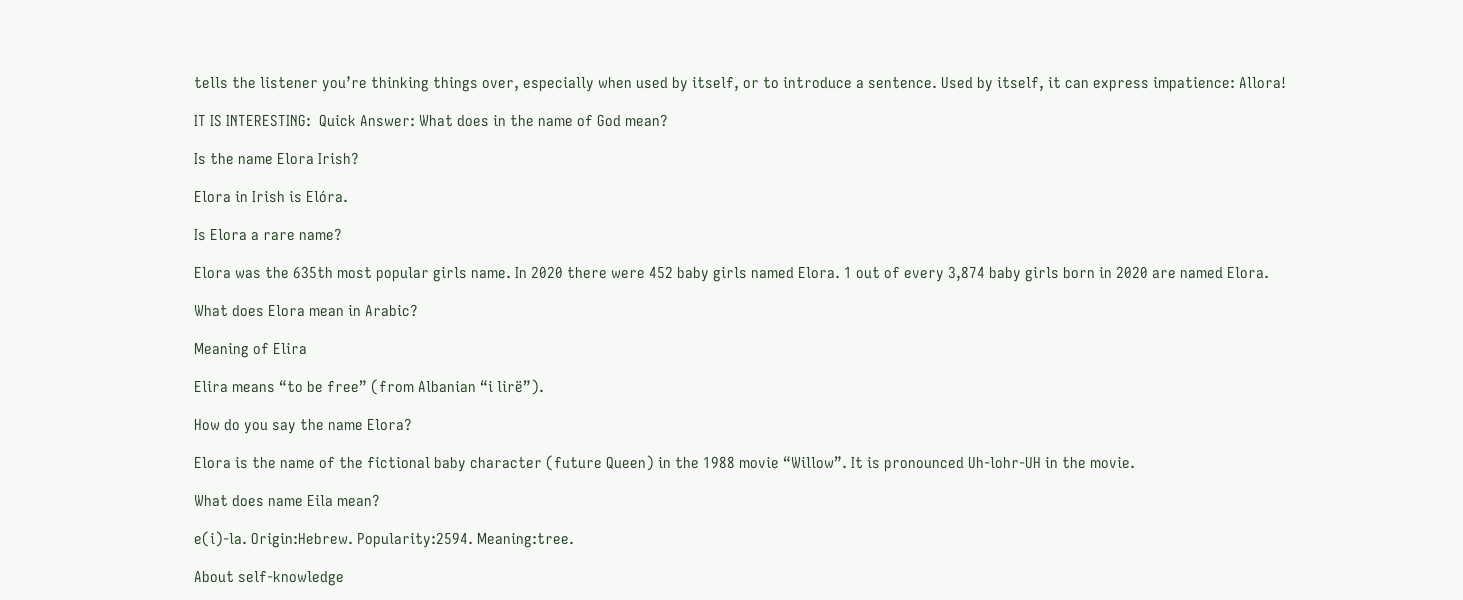tells the listener you’re thinking things over, especially when used by itself, or to introduce a sentence. Used by itself, it can express impatience: Allora!

IT IS INTERESTING:  Quick Answer: What does in the name of God mean?

Is the name Elora Irish?

Elora in Irish is Elóra.

Is Elora a rare name?

Elora was the 635th most popular girls name. In 2020 there were 452 baby girls named Elora. 1 out of every 3,874 baby girls born in 2020 are named Elora.

What does Elora mean in Arabic?

Meaning of Elira

Elira means “to be free” (from Albanian “i lirë”).

How do you say the name Elora?

Elora is the name of the fictional baby character (future Queen) in the 1988 movie “Willow”. It is pronounced Uh-lohr-UH in the movie.

What does name Eila mean?

e(i)-la. Origin:Hebrew. Popularity:2594. Meaning:tree.

About self-knowledge